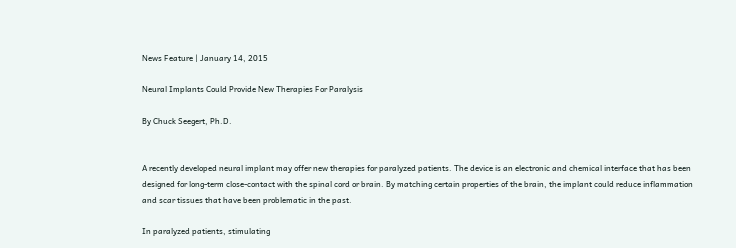News Feature | January 14, 2015

Neural Implants Could Provide New Therapies For Paralysis

By Chuck Seegert, Ph.D.


A recently developed neural implant may offer new therapies for paralyzed patients. The device is an electronic and chemical interface that has been designed for long-term close-contact with the spinal cord or brain. By matching certain properties of the brain, the implant could reduce inflammation and scar tissues that have been problematic in the past.

In paralyzed patients, stimulating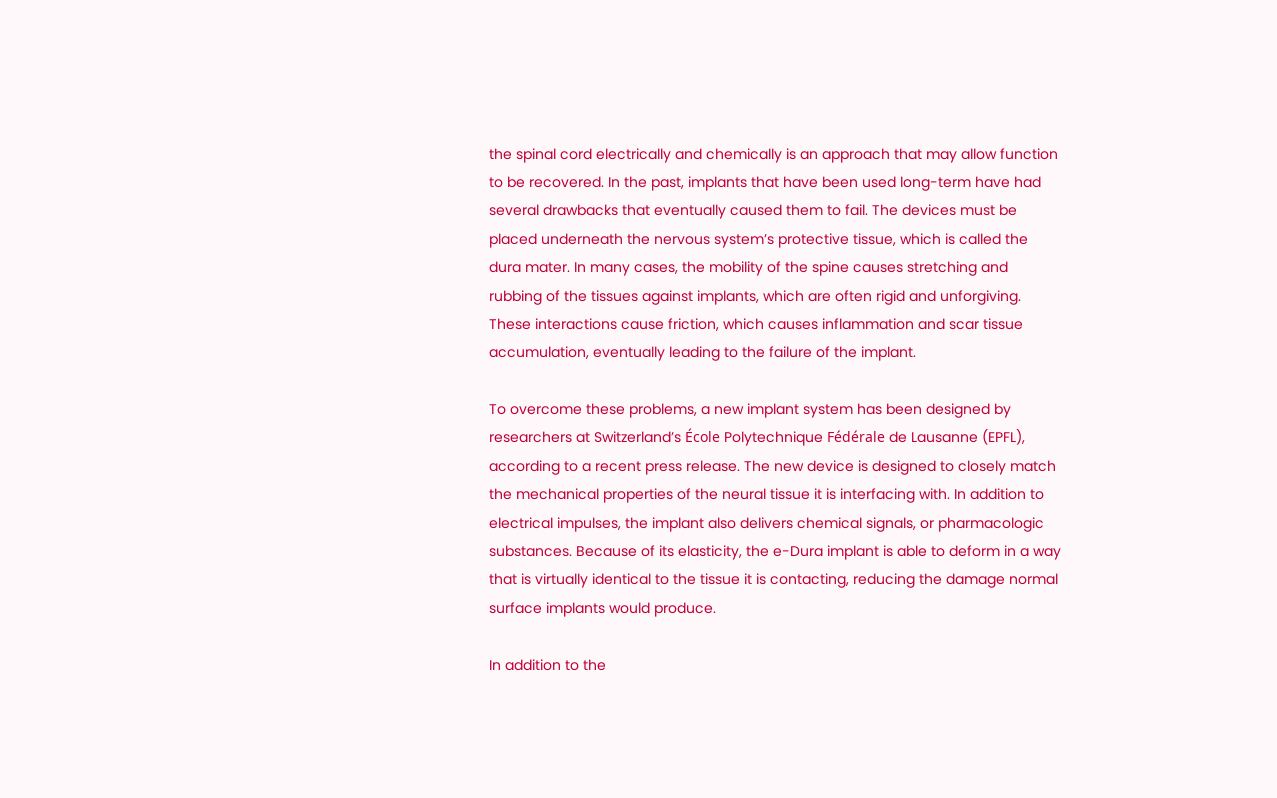the spinal cord electrically and chemically is an approach that may allow function to be recovered. In the past, implants that have been used long-term have had several drawbacks that eventually caused them to fail. The devices must be placed underneath the nervous system’s protective tissue, which is called the dura mater. In many cases, the mobility of the spine causes stretching and rubbing of the tissues against implants, which are often rigid and unforgiving. These interactions cause friction, which causes inflammation and scar tissue accumulation, eventually leading to the failure of the implant.

To overcome these problems, a new implant system has been designed by researchers at Switzerland’s École Polytechnique Fédérale de Lausanne (EPFL), according to a recent press release. The new device is designed to closely match the mechanical properties of the neural tissue it is interfacing with. In addition to electrical impulses, the implant also delivers chemical signals, or pharmacologic substances. Because of its elasticity, the e-Dura implant is able to deform in a way that is virtually identical to the tissue it is contacting, reducing the damage normal surface implants would produce.

In addition to the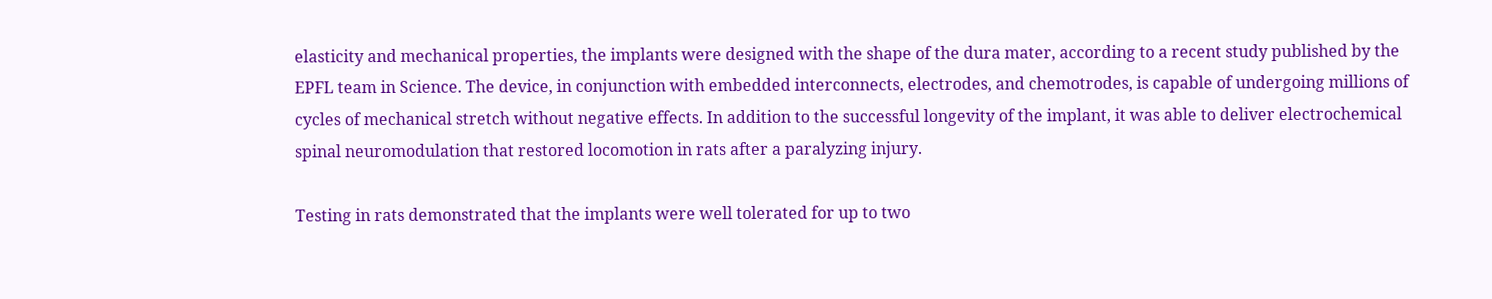elasticity and mechanical properties, the implants were designed with the shape of the dura mater, according to a recent study published by the EPFL team in Science. The device, in conjunction with embedded interconnects, electrodes, and chemotrodes, is capable of undergoing millions of cycles of mechanical stretch without negative effects. In addition to the successful longevity of the implant, it was able to deliver electrochemical spinal neuromodulation that restored locomotion in rats after a paralyzing injury.

Testing in rats demonstrated that the implants were well tolerated for up to two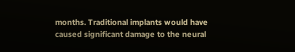months. Traditional implants would have caused significant damage to the neural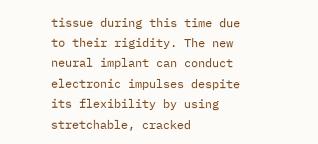tissue during this time due to their rigidity. The new neural implant can conduct electronic impulses despite its flexibility by using stretchable, cracked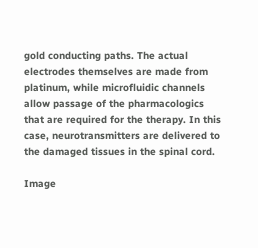gold conducting paths. The actual electrodes themselves are made from platinum, while microfluidic channels allow passage of the pharmacologics that are required for the therapy. In this case, neurotransmitters are delivered to the damaged tissues in the spinal cord.

Image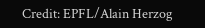Credit: EPFL/Alain Herzog